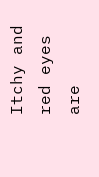Itchy and red eyes are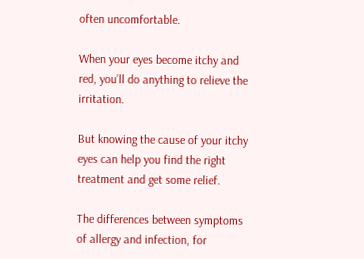often uncomfortable.

When your eyes become itchy and red, you’ll do anything to relieve the irritation.

But knowing the cause of your itchy eyes can help you find the right treatment and get some relief.

The differences between symptoms of allergy and infection, for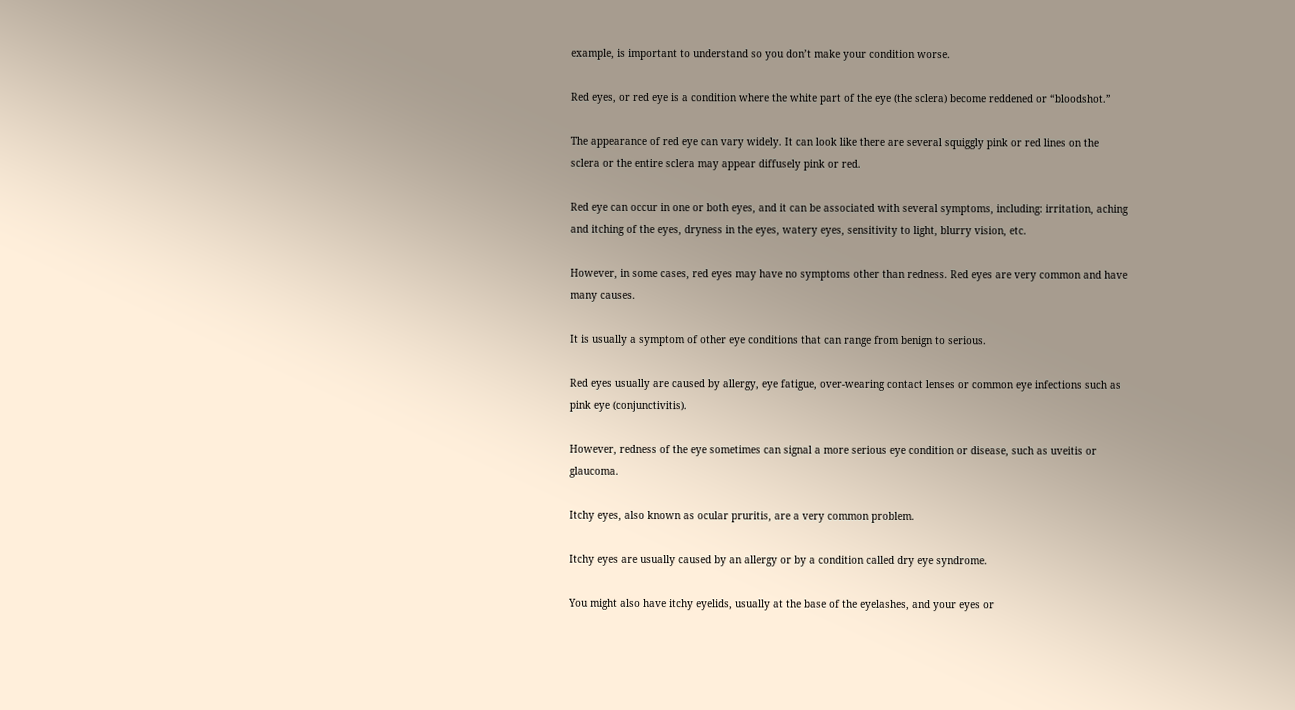example, is important to understand so you don’t make your condition worse.

Red eyes, or red eye is a condition where the white part of the eye (the sclera) become reddened or “bloodshot.”

The appearance of red eye can vary widely. It can look like there are several squiggly pink or red lines on the sclera or the entire sclera may appear diffusely pink or red.

Red eye can occur in one or both eyes, and it can be associated with several symptoms, including: irritation, aching and itching of the eyes, dryness in the eyes, watery eyes, sensitivity to light, blurry vision, etc.

However, in some cases, red eyes may have no symptoms other than redness. Red eyes are very common and have many causes.

It is usually a symptom of other eye conditions that can range from benign to serious.

Red eyes usually are caused by allergy, eye fatigue, over-wearing contact lenses or common eye infections such as pink eye (conjunctivitis).

However, redness of the eye sometimes can signal a more serious eye condition or disease, such as uveitis or glaucoma.

Itchy eyes, also known as ocular pruritis, are a very common problem.

Itchy eyes are usually caused by an allergy or by a condition called dry eye syndrome.

You might also have itchy eyelids, usually at the base of the eyelashes, and your eyes or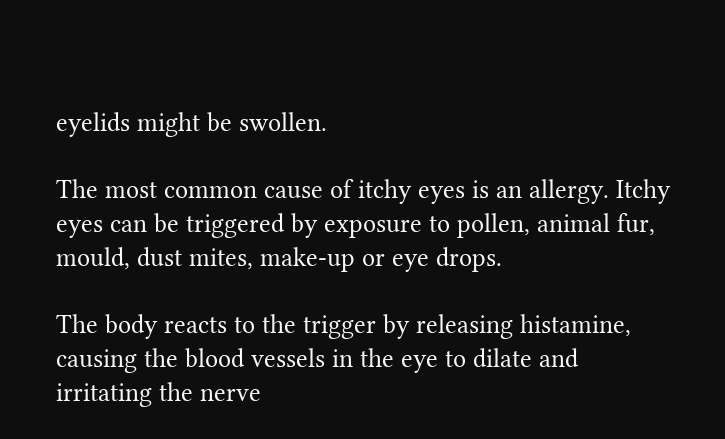eyelids might be swollen.

The most common cause of itchy eyes is an allergy. Itchy eyes can be triggered by exposure to pollen, animal fur, mould, dust mites, make-up or eye drops.

The body reacts to the trigger by releasing histamine, causing the blood vessels in the eye to dilate and irritating the nerve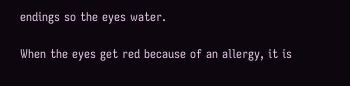endings so the eyes water.

When the eyes get red because of an allergy, it is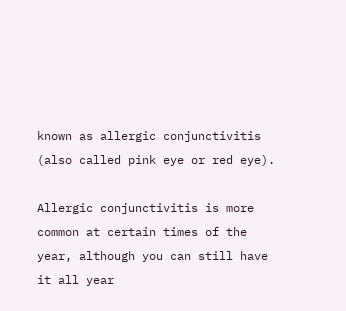known as allergic conjunctivitis (also called pink eye or red eye).

Allergic conjunctivitis is more common at certain times of the year, although you can still have it all year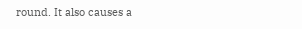round. It also causes a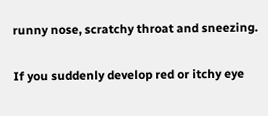runny nose, scratchy throat and sneezing.

If you suddenly develop red or itchy eye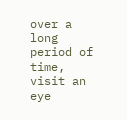over a long period of time, visit an eye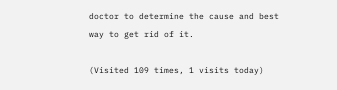doctor to determine the cause and best way to get rid of it.

(Visited 109 times, 1 visits today)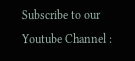Subscribe to our Youtube Channel :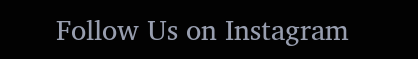Follow Us on Instagram